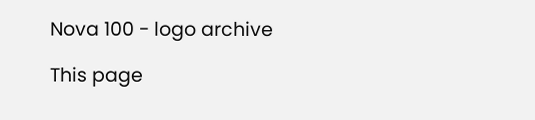Nova 100 - logo archive

This page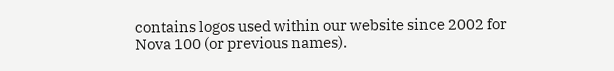contains logos used within our website since 2002 for Nova 100 (or previous names).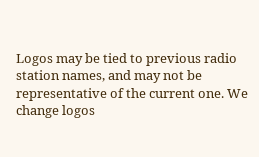Logos may be tied to previous radio station names, and may not be representative of the current one. We change logos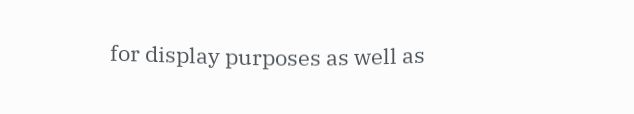for display purposes as well as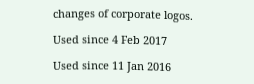changes of corporate logos.

Used since 4 Feb 2017

Used since 11 Jan 2016